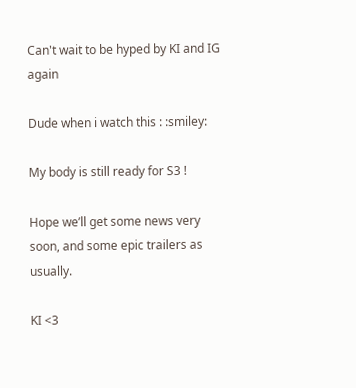Can't wait to be hyped by KI and IG again

Dude when i watch this : :smiley:

My body is still ready for S3 !

Hope we’ll get some news very soon, and some epic trailers as usually.

KI <3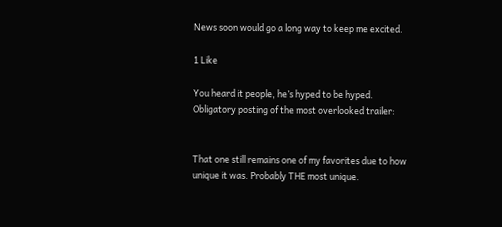News soon would go a long way to keep me excited.

1 Like

You heard it people, he’s hyped to be hyped.
Obligatory posting of the most overlooked trailer:


That one still remains one of my favorites due to how unique it was. Probably THE most unique.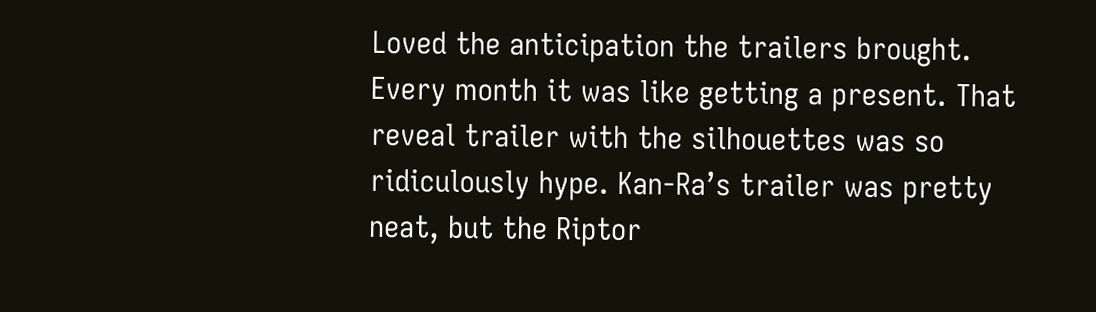Loved the anticipation the trailers brought. Every month it was like getting a present. That reveal trailer with the silhouettes was so ridiculously hype. Kan-Ra’s trailer was pretty neat, but the Riptor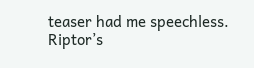teaser had me speechless. Riptor’s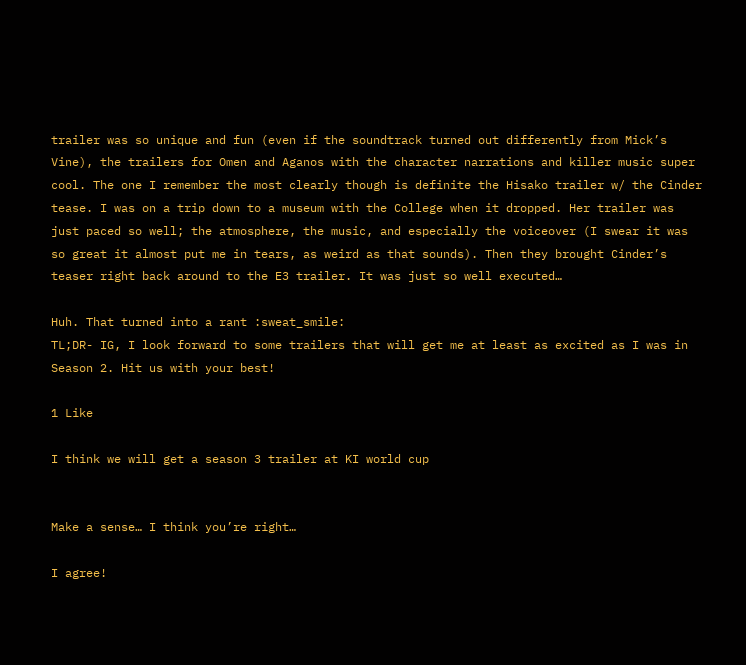trailer was so unique and fun (even if the soundtrack turned out differently from Mick’s Vine), the trailers for Omen and Aganos with the character narrations and killer music super cool. The one I remember the most clearly though is definite the Hisako trailer w/ the Cinder tease. I was on a trip down to a museum with the College when it dropped. Her trailer was just paced so well; the atmosphere, the music, and especially the voiceover (I swear it was so great it almost put me in tears, as weird as that sounds). Then they brought Cinder’s teaser right back around to the E3 trailer. It was just so well executed…

Huh. That turned into a rant :sweat_smile:
TL;DR- IG, I look forward to some trailers that will get me at least as excited as I was in Season 2. Hit us with your best!

1 Like

I think we will get a season 3 trailer at KI world cup


Make a sense… I think you’re right…

I agree!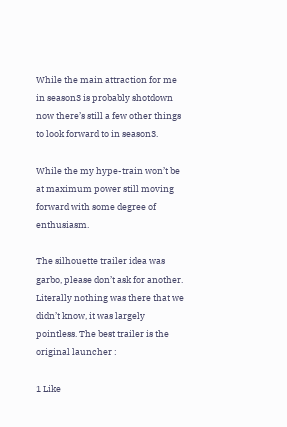While the main attraction for me in season3 is probably shotdown now there’s still a few other things to look forward to in season3.

While the my hype-train won’t be at maximum power still moving forward with some degree of enthusiasm.

The silhouette trailer idea was garbo, please don’t ask for another. Literally nothing was there that we didn’t know, it was largely pointless. The best trailer is the original launcher :

1 Like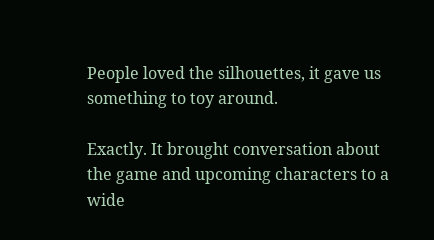People loved the silhouettes, it gave us something to toy around.

Exactly. It brought conversation about the game and upcoming characters to a wide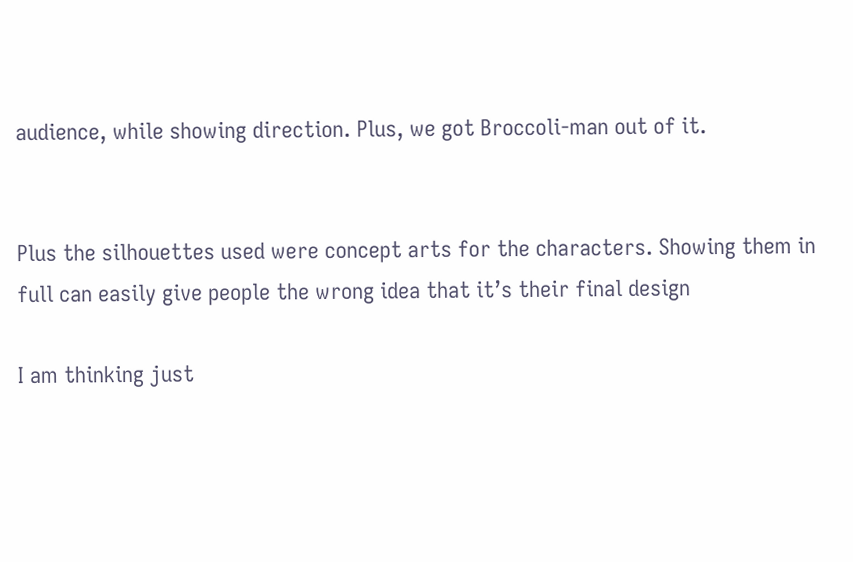audience, while showing direction. Plus, we got Broccoli-man out of it.


Plus the silhouettes used were concept arts for the characters. Showing them in full can easily give people the wrong idea that it’s their final design

I am thinking just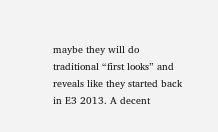maybe they will do traditional “first looks” and reveals like they started back in E3 2013. A decent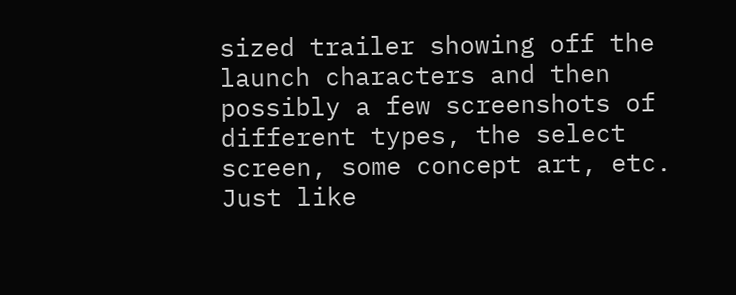sized trailer showing off the launch characters and then possibly a few screenshots of different types, the select screen, some concept art, etc. Just like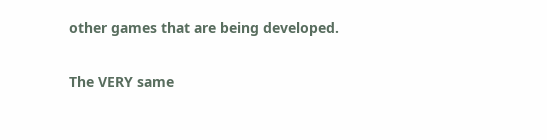other games that are being developed.

The VERY same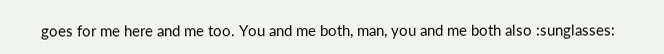goes for me here and me too. You and me both, man, you and me both also :sunglasses: